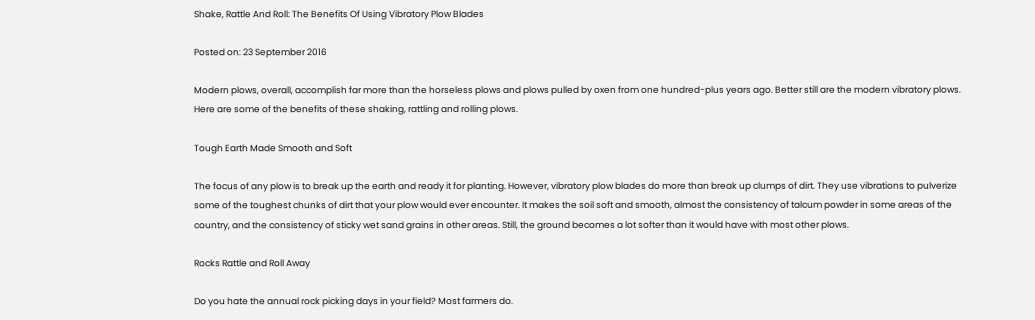Shake, Rattle And Roll: The Benefits Of Using Vibratory Plow Blades

Posted on: 23 September 2016

Modern plows, overall, accomplish far more than the horseless plows and plows pulled by oxen from one hundred-plus years ago. Better still are the modern vibratory plows. Here are some of the benefits of these shaking, rattling and rolling plows.

Tough Earth Made Smooth and Soft

The focus of any plow is to break up the earth and ready it for planting. However, vibratory plow blades do more than break up clumps of dirt. They use vibrations to pulverize some of the toughest chunks of dirt that your plow would ever encounter. It makes the soil soft and smooth, almost the consistency of talcum powder in some areas of the country, and the consistency of sticky wet sand grains in other areas. Still, the ground becomes a lot softer than it would have with most other plows.

Rocks Rattle and Roll Away

Do you hate the annual rock picking days in your field? Most farmers do.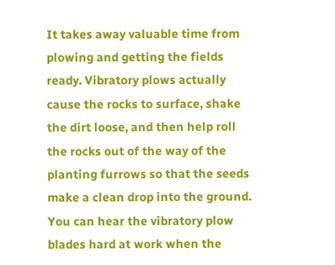It takes away valuable time from plowing and getting the fields ready. Vibratory plows actually cause the rocks to surface, shake the dirt loose, and then help roll the rocks out of the way of the planting furrows so that the seeds make a clean drop into the ground. You can hear the vibratory plow blades hard at work when the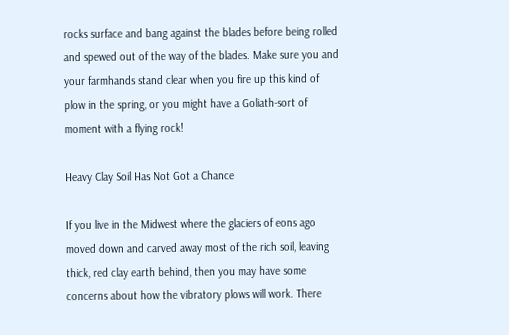rocks surface and bang against the blades before being rolled and spewed out of the way of the blades. Make sure you and your farmhands stand clear when you fire up this kind of plow in the spring, or you might have a Goliath-sort of moment with a flying rock!

Heavy Clay Soil Has Not Got a Chance

If you live in the Midwest where the glaciers of eons ago moved down and carved away most of the rich soil, leaving thick, red clay earth behind, then you may have some concerns about how the vibratory plows will work. There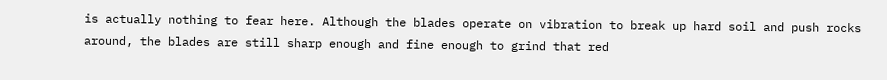is actually nothing to fear here. Although the blades operate on vibration to break up hard soil and push rocks around, the blades are still sharp enough and fine enough to grind that red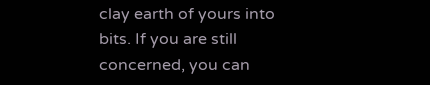clay earth of yours into bits. If you are still concerned, you can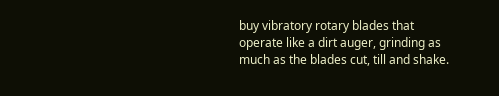buy vibratory rotary blades that operate like a dirt auger, grinding as much as the blades cut, till and shake.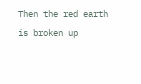Then the red earth is broken up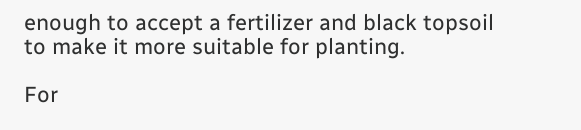enough to accept a fertilizer and black topsoil to make it more suitable for planting.

For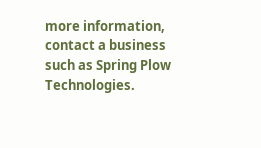more information, contact a business such as Spring Plow Technologies.